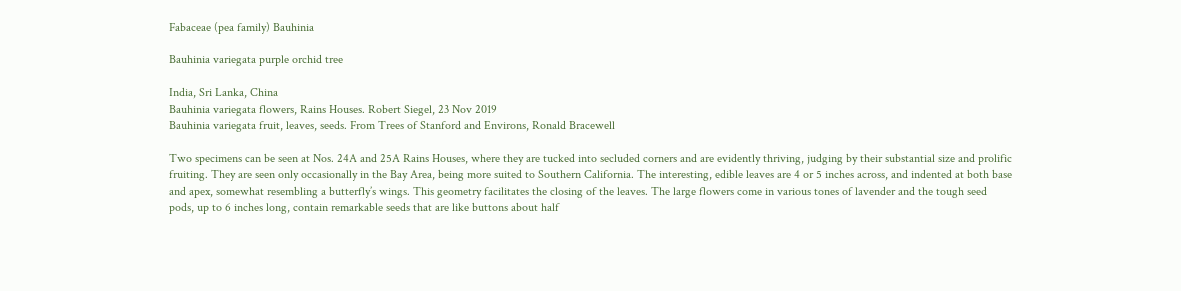Fabaceae (pea family) Bauhinia

Bauhinia variegata purple orchid tree

India, Sri Lanka, China
Bauhinia variegata flowers, Rains Houses. Robert Siegel, 23 Nov 2019
Bauhinia variegata fruit, leaves, seeds. From Trees of Stanford and Environs, Ronald Bracewell

Two specimens can be seen at Nos. 24A and 25A Rains Houses, where they are tucked into secluded corners and are evidently thriving, judging by their substantial size and prolific fruiting. They are seen only occasionally in the Bay Area, being more suited to Southern California. The interesting, edible leaves are 4 or 5 inches across, and indented at both base and apex, somewhat resembling a butterfly’s wings. This geometry facilitates the closing of the leaves. The large flowers come in various tones of lavender and the tough seed pods, up to 6 inches long, contain remarkable seeds that are like buttons about half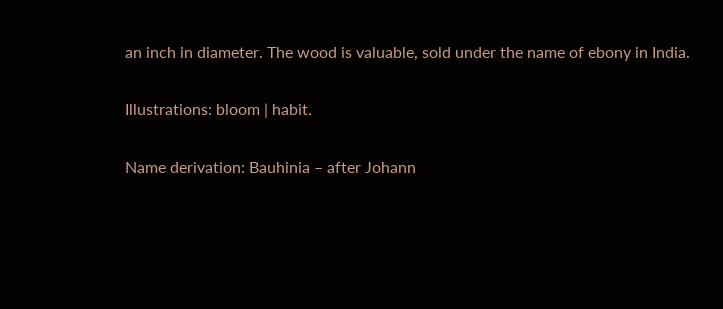an inch in diameter. The wood is valuable, sold under the name of ebony in India.

Illustrations: bloom | habit.

Name derivation: Bauhinia – after Johann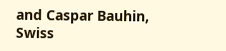and Caspar Bauhin, Swiss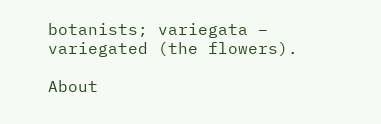botanists; variegata – variegated (the flowers).

About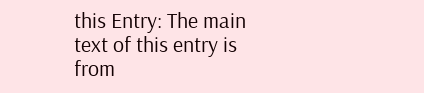this Entry: The main text of this entry is from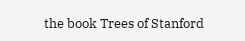the book Trees of Stanford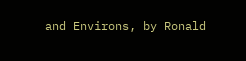and Environs, by Ronald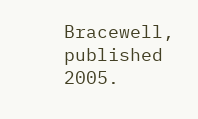Bracewell, published 2005.